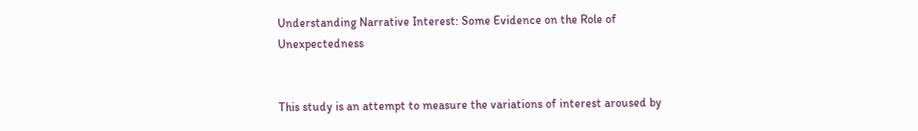Understanding Narrative Interest: Some Evidence on the Role of Unexpectedness


This study is an attempt to measure the variations of interest aroused by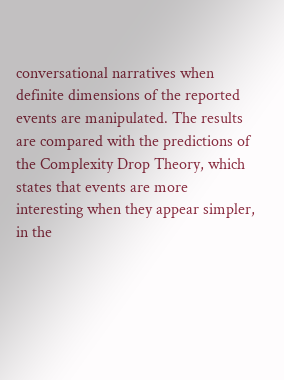conversational narratives when definite dimensions of the reported events are manipulated. The results are compared with the predictions of the Complexity Drop Theory, which states that events are more interesting when they appear simpler, in the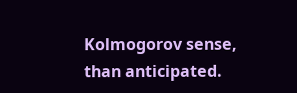Kolmogorov sense, than anticipated.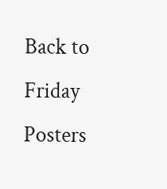Back to Friday Posters